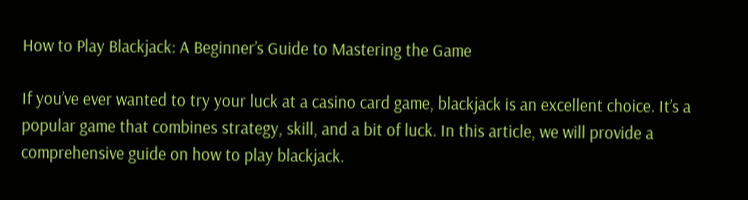How to Play Blackjack: A Beginner’s Guide to Mastering the Game

If you’ve ever wanted to try your luck at a casino card game, blackjack is an excellent choice. It’s a popular game that combines strategy, skill, and a bit of luck. In this article, we will provide a comprehensive guide on how to play blackjack.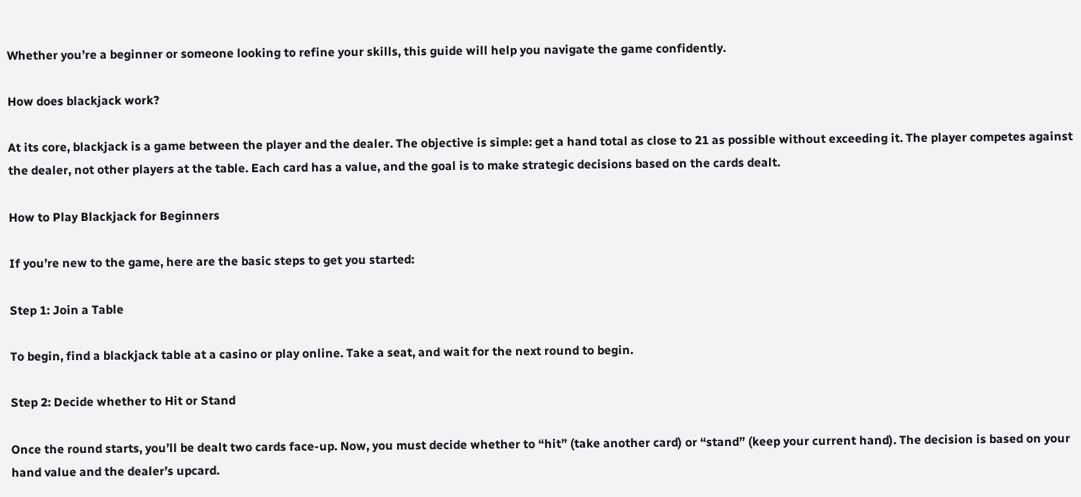Whether you’re a beginner or someone looking to refine your skills, this guide will help you navigate the game confidently.

How does blackjack work?

At its core, blackjack is a game between the player and the dealer. The objective is simple: get a hand total as close to 21 as possible without exceeding it. The player competes against the dealer, not other players at the table. Each card has a value, and the goal is to make strategic decisions based on the cards dealt.

How to Play Blackjack for Beginners

If you’re new to the game, here are the basic steps to get you started:

Step 1: Join a Table

To begin, find a blackjack table at a casino or play online. Take a seat, and wait for the next round to begin.

Step 2: Decide whether to Hit or Stand

Once the round starts, you’ll be dealt two cards face-up. Now, you must decide whether to “hit” (take another card) or “stand” (keep your current hand). The decision is based on your hand value and the dealer’s upcard.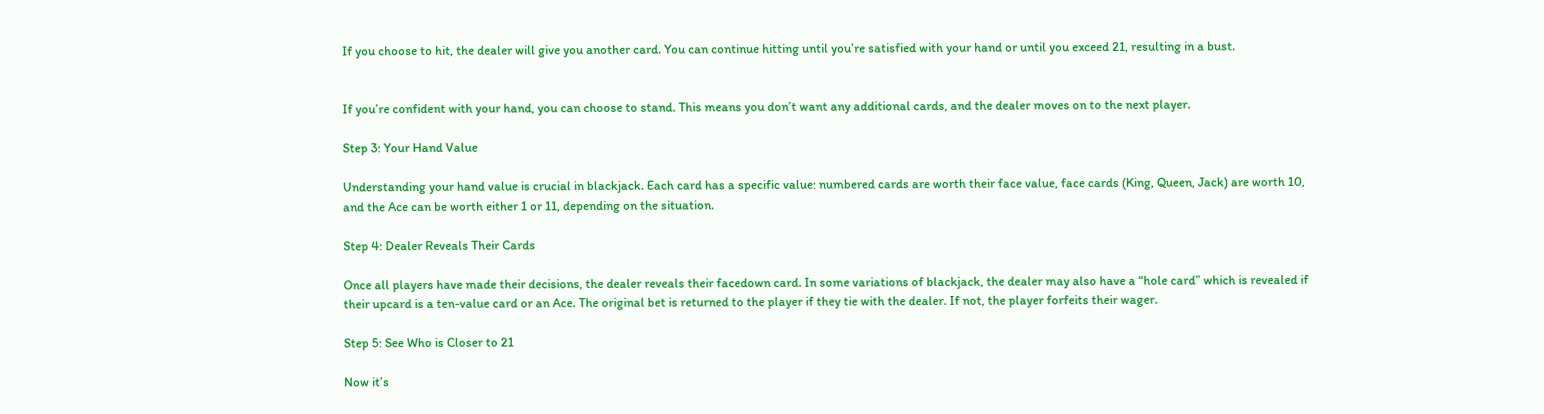If you choose to hit, the dealer will give you another card. You can continue hitting until you’re satisfied with your hand or until you exceed 21, resulting in a bust.


If you’re confident with your hand, you can choose to stand. This means you don’t want any additional cards, and the dealer moves on to the next player.

Step 3: Your Hand Value

Understanding your hand value is crucial in blackjack. Each card has a specific value: numbered cards are worth their face value, face cards (King, Queen, Jack) are worth 10, and the Ace can be worth either 1 or 11, depending on the situation.

Step 4: Dealer Reveals Their Cards

Once all players have made their decisions, the dealer reveals their facedown card. In some variations of blackjack, the dealer may also have a “hole card” which is revealed if their upcard is a ten-value card or an Ace. The original bet is returned to the player if they tie with the dealer. If not, the player forfeits their wager.

Step 5: See Who is Closer to 21

Now it’s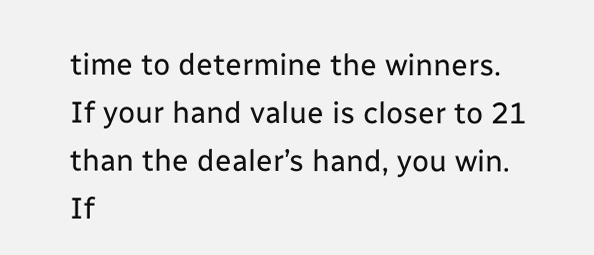time to determine the winners. If your hand value is closer to 21 than the dealer’s hand, you win. If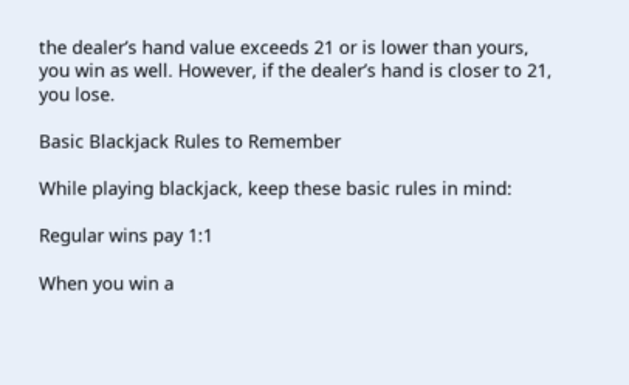the dealer’s hand value exceeds 21 or is lower than yours, you win as well. However, if the dealer’s hand is closer to 21, you lose.

Basic Blackjack Rules to Remember

While playing blackjack, keep these basic rules in mind:

Regular wins pay 1:1

When you win a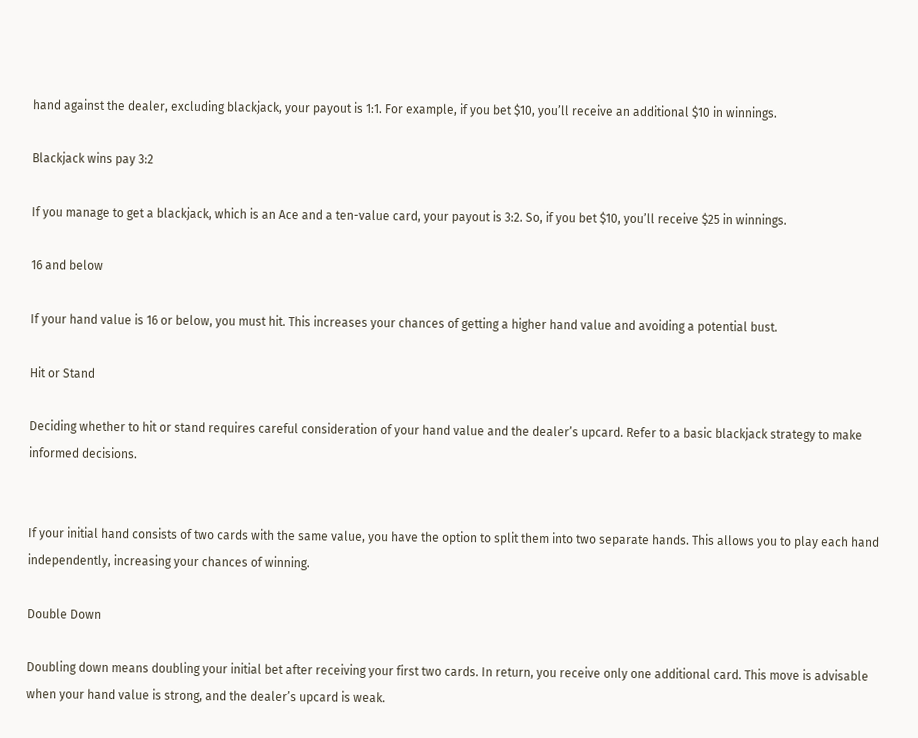hand against the dealer, excluding blackjack, your payout is 1:1. For example, if you bet $10, you’ll receive an additional $10 in winnings.

Blackjack wins pay 3:2

If you manage to get a blackjack, which is an Ace and a ten-value card, your payout is 3:2. So, if you bet $10, you’ll receive $25 in winnings.

16 and below

If your hand value is 16 or below, you must hit. This increases your chances of getting a higher hand value and avoiding a potential bust.

Hit or Stand

Deciding whether to hit or stand requires careful consideration of your hand value and the dealer’s upcard. Refer to a basic blackjack strategy to make informed decisions.


If your initial hand consists of two cards with the same value, you have the option to split them into two separate hands. This allows you to play each hand independently, increasing your chances of winning.

Double Down

Doubling down means doubling your initial bet after receiving your first two cards. In return, you receive only one additional card. This move is advisable when your hand value is strong, and the dealer’s upcard is weak.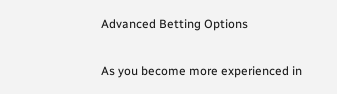Advanced Betting Options

As you become more experienced in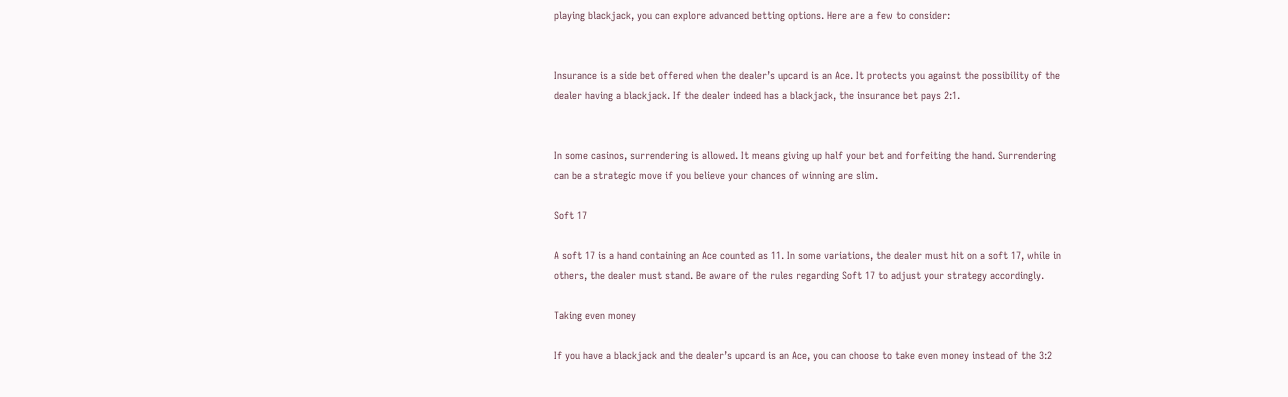playing blackjack, you can explore advanced betting options. Here are a few to consider:


Insurance is a side bet offered when the dealer’s upcard is an Ace. It protects you against the possibility of the dealer having a blackjack. If the dealer indeed has a blackjack, the insurance bet pays 2:1.


In some casinos, surrendering is allowed. It means giving up half your bet and forfeiting the hand. Surrendering can be a strategic move if you believe your chances of winning are slim.

Soft 17

A soft 17 is a hand containing an Ace counted as 11. In some variations, the dealer must hit on a soft 17, while in others, the dealer must stand. Be aware of the rules regarding Soft 17 to adjust your strategy accordingly.

Taking even money

If you have a blackjack and the dealer’s upcard is an Ace, you can choose to take even money instead of the 3:2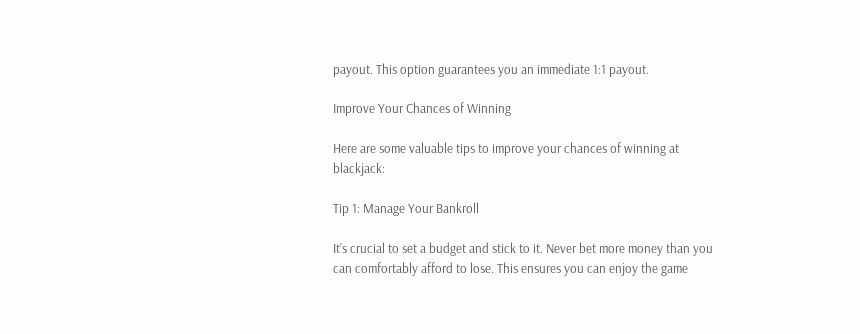payout. This option guarantees you an immediate 1:1 payout.

Improve Your Chances of Winning

Here are some valuable tips to improve your chances of winning at blackjack:

Tip 1: Manage Your Bankroll

It’s crucial to set a budget and stick to it. Never bet more money than you can comfortably afford to lose. This ensures you can enjoy the game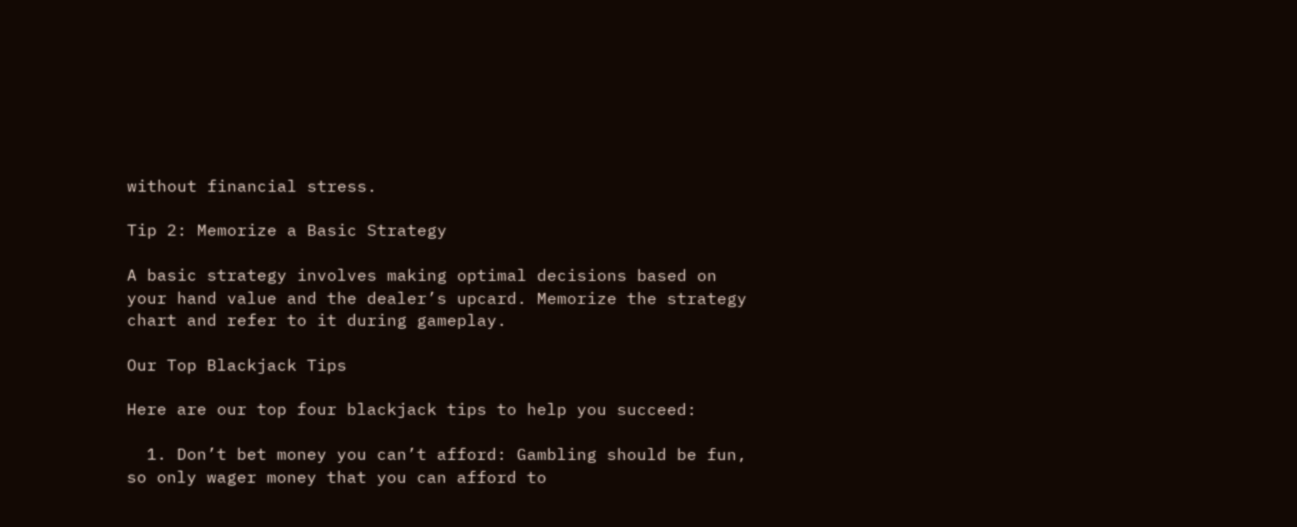without financial stress.

Tip 2: Memorize a Basic Strategy

A basic strategy involves making optimal decisions based on your hand value and the dealer’s upcard. Memorize the strategy chart and refer to it during gameplay.

Our Top Blackjack Tips

Here are our top four blackjack tips to help you succeed:

  1. Don’t bet money you can’t afford: Gambling should be fun, so only wager money that you can afford to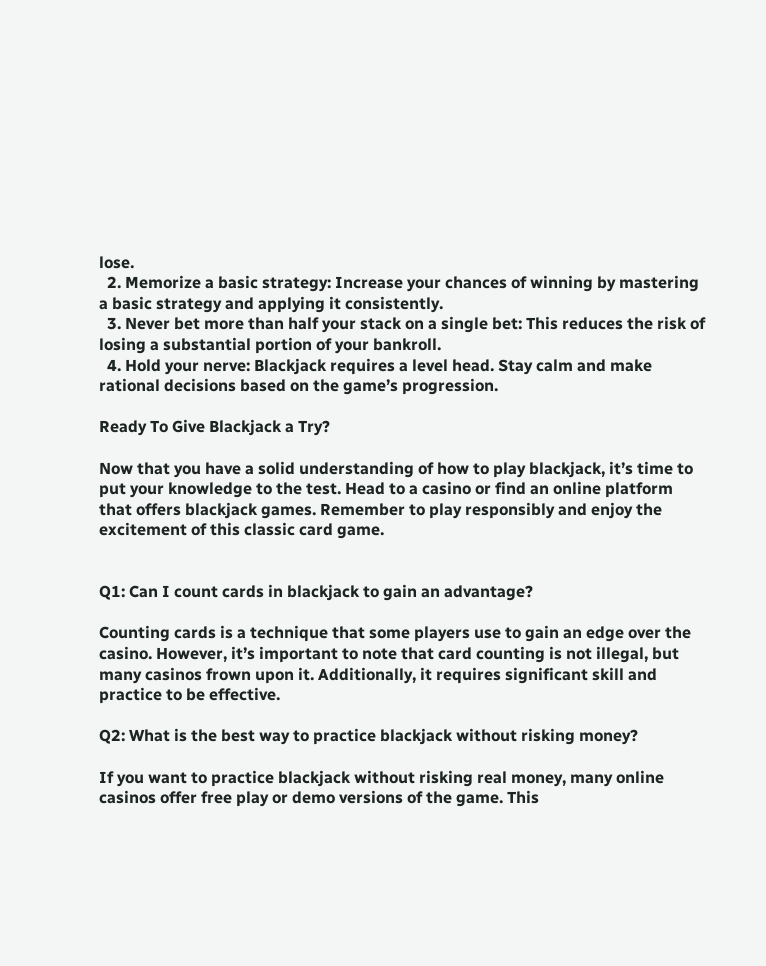lose.
  2. Memorize a basic strategy: Increase your chances of winning by mastering a basic strategy and applying it consistently.
  3. Never bet more than half your stack on a single bet: This reduces the risk of losing a substantial portion of your bankroll.
  4. Hold your nerve: Blackjack requires a level head. Stay calm and make rational decisions based on the game’s progression.

Ready To Give Blackjack a Try?

Now that you have a solid understanding of how to play blackjack, it’s time to put your knowledge to the test. Head to a casino or find an online platform that offers blackjack games. Remember to play responsibly and enjoy the excitement of this classic card game.


Q1: Can I count cards in blackjack to gain an advantage?

Counting cards is a technique that some players use to gain an edge over the casino. However, it’s important to note that card counting is not illegal, but many casinos frown upon it. Additionally, it requires significant skill and practice to be effective.

Q2: What is the best way to practice blackjack without risking money?

If you want to practice blackjack without risking real money, many online casinos offer free play or demo versions of the game. This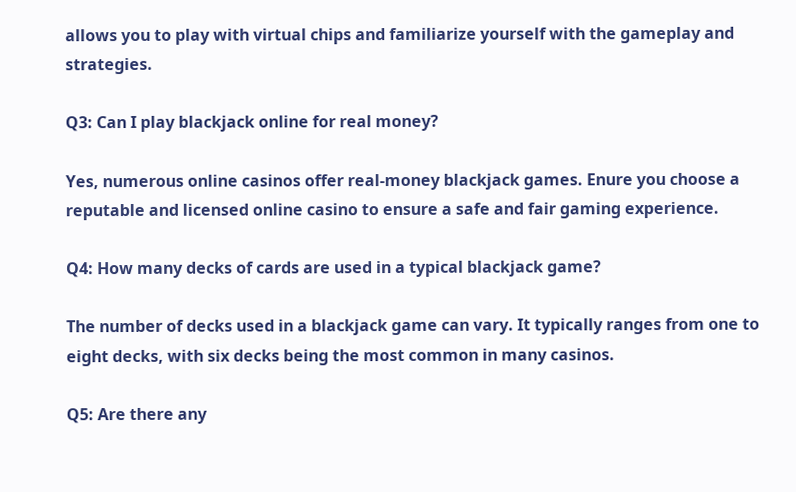allows you to play with virtual chips and familiarize yourself with the gameplay and strategies.

Q3: Can I play blackjack online for real money?

Yes, numerous online casinos offer real-money blackjack games. Enure you choose a reputable and licensed online casino to ensure a safe and fair gaming experience.

Q4: How many decks of cards are used in a typical blackjack game?

The number of decks used in a blackjack game can vary. It typically ranges from one to eight decks, with six decks being the most common in many casinos.

Q5: Are there any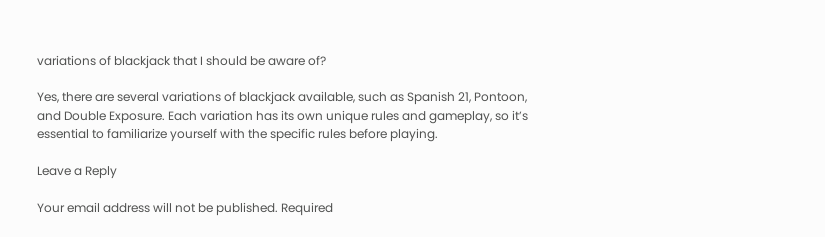variations of blackjack that I should be aware of?

Yes, there are several variations of blackjack available, such as Spanish 21, Pontoon, and Double Exposure. Each variation has its own unique rules and gameplay, so it’s essential to familiarize yourself with the specific rules before playing.

Leave a Reply

Your email address will not be published. Required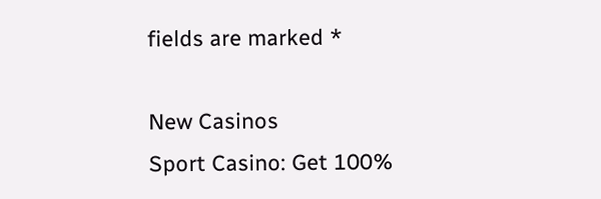fields are marked *

New Casinos
Sport Casino: Get 100%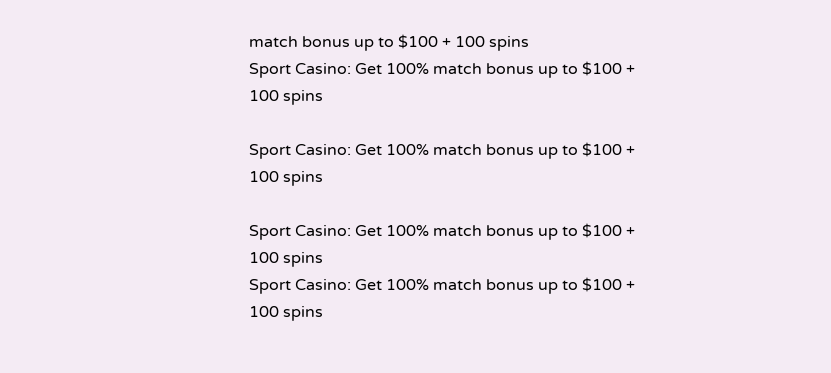match bonus up to $100 + 100 spins
Sport Casino: Get 100% match bonus up to $100 + 100 spins

Sport Casino: Get 100% match bonus up to $100 + 100 spins

Sport Casino: Get 100% match bonus up to $100 + 100 spins
Sport Casino: Get 100% match bonus up to $100 + 100 spins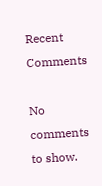Recent Comments

No comments to show.